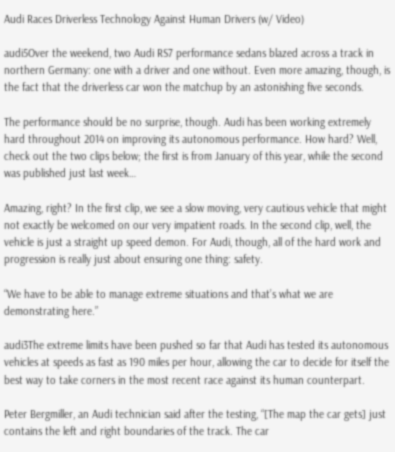Audi Races Driverless Technology Against Human Drivers (w/ Video)

audi5Over the weekend, two Audi RS7 performance sedans blazed across a track in northern Germany: one with a driver and one without. Even more amazing, though, is the fact that the driverless car won the matchup by an astonishing five seconds.

The performance should be no surprise, though. Audi has been working extremely hard throughout 2014 on improving its autonomous performance. How hard? Well, check out the two clips below; the first is from January of this year, while the second was published just last week…

Amazing, right? In the first clip, we see a slow moving, very cautious vehicle that might not exactly be welcomed on our very impatient roads. In the second clip, well, the vehicle is just a straight up speed demon. For Audi, though, all of the hard work and progression is really just about ensuring one thing: safety.

“We have to be able to manage extreme situations and that’s what we are demonstrating here.”

audi3The extreme limits have been pushed so far that Audi has tested its autonomous vehicles at speeds as fast as 190 miles per hour, allowing the car to decide for itself the best way to take corners in the most recent race against its human counterpart.

Peter Bergmiller, an Audi technician said after the testing, “[The map the car gets] just contains the left and right boundaries of the track. The car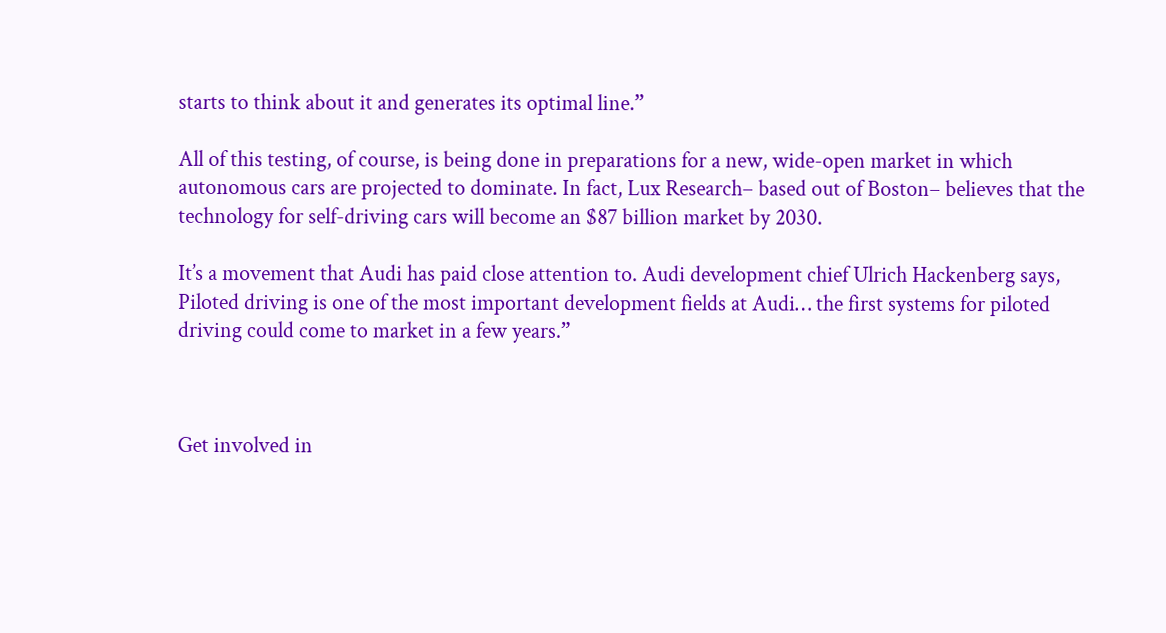starts to think about it and generates its optimal line.”

All of this testing, of course, is being done in preparations for a new, wide-open market in which autonomous cars are projected to dominate. In fact, Lux Research– based out of Boston– believes that the technology for self-driving cars will become an $87 billion market by 2030.

It’s a movement that Audi has paid close attention to. Audi development chief Ulrich Hackenberg says, Piloted driving is one of the most important development fields at Audi… the first systems for piloted driving could come to market in a few years.”



Get involved in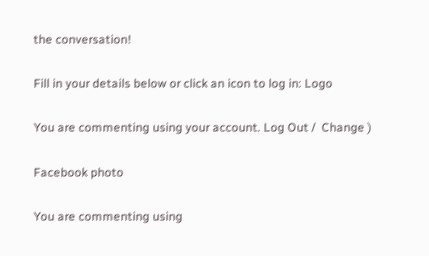the conversation!

Fill in your details below or click an icon to log in: Logo

You are commenting using your account. Log Out /  Change )

Facebook photo

You are commenting using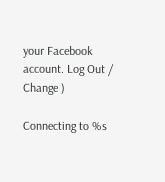your Facebook account. Log Out /  Change )

Connecting to %s